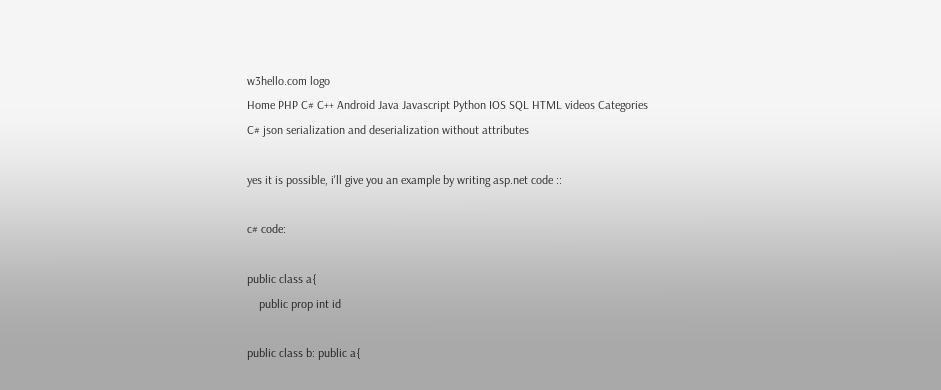w3hello.com logo
Home PHP C# C++ Android Java Javascript Python IOS SQL HTML videos Categories
C# json serialization and deserialization without attributes

yes it is possible, i'll give you an example by writing asp.net code ::

c# code:

public class a{
    public prop int id

public class b: public a{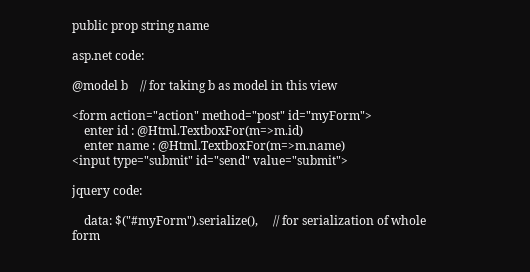public prop string name

asp.net code:

@model b    // for taking b as model in this view

<form action="action" method="post" id="myForm">
    enter id : @Html.TextboxFor(m=>m.id)
    enter name : @Html.TextboxFor(m=>m.name)
<input type="submit" id="send" value="submit">

jquery code:

    data: $("#myForm").serialize(),     // for serialization of whole form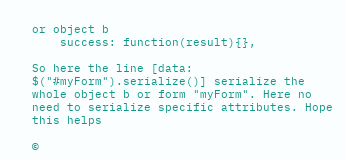or object b
    success: function(result){},

So here the line [data: $("#myForm").serialize()] serialize the whole object b or form "myForm". Here no need to serialize specific attributes. Hope this helps

©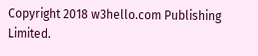Copyright 2018 w3hello.com Publishing Limited.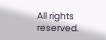All rights reserved.